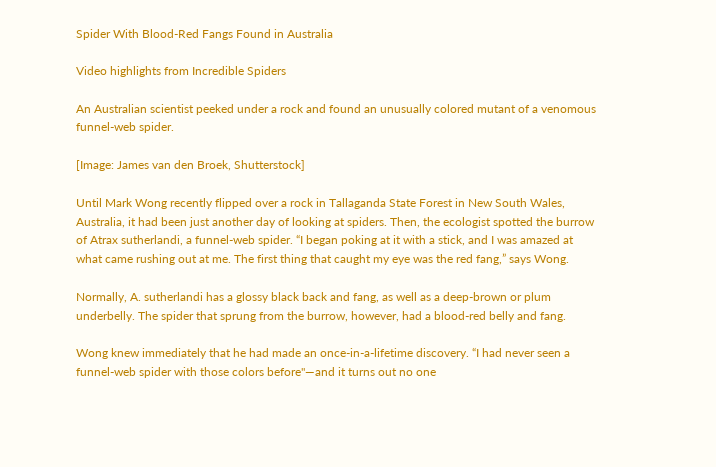Spider With Blood-Red Fangs Found in Australia

Video highlights from Incredible Spiders

An Australian scientist peeked under a rock and found an unusually colored mutant of a venomous funnel-web spider.

[Image: James van den Broek, Shutterstock]

Until Mark Wong recently flipped over a rock in Tallaganda State Forest in New South Wales, Australia, it had been just another day of looking at spiders. Then, the ecologist spotted the burrow of Atrax sutherlandi, a funnel-web spider. “I began poking at it with a stick, and I was amazed at what came rushing out at me. The first thing that caught my eye was the red fang,” says Wong.

Normally, A. sutherlandi has a glossy black back and fang, as well as a deep-brown or plum underbelly. The spider that sprung from the burrow, however, had a blood-red belly and fang.

Wong knew immediately that he had made an once-in-a-lifetime discovery. “I had never seen a funnel-web spider with those colors before"—and it turns out no one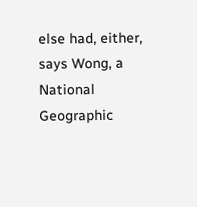else had, either, says Wong, a National Geographic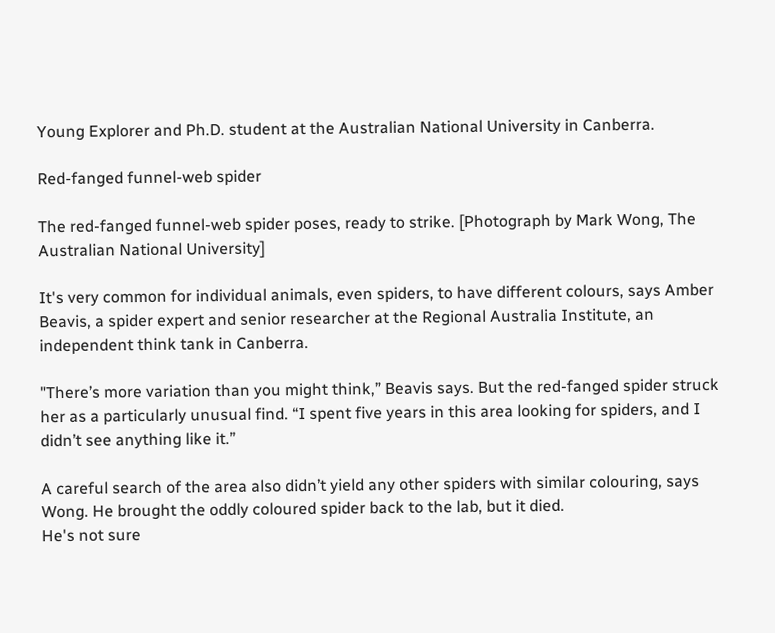Young Explorer and Ph.D. student at the Australian National University in Canberra.

Red-fanged funnel-web spider

The red-fanged funnel-web spider poses, ready to strike. [Photograph by Mark Wong, The Australian National University]

It's very common for individual animals, even spiders, to have different colours, says Amber Beavis, a spider expert and senior researcher at the Regional Australia Institute, an independent think tank in Canberra.

"There’s more variation than you might think,” Beavis says. But the red-fanged spider struck her as a particularly unusual find. “I spent five years in this area looking for spiders, and I didn’t see anything like it.”

A careful search of the area also didn’t yield any other spiders with similar colouring, says Wong. He brought the oddly coloured spider back to the lab, but it died.
He's not sure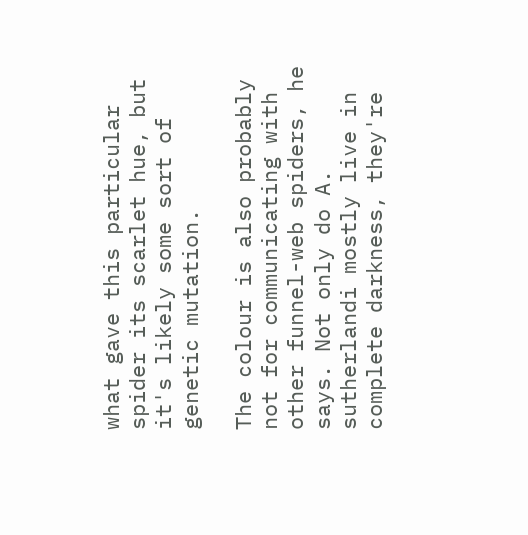what gave this particular spider its scarlet hue, but it's likely some sort of genetic mutation.

The colour is also probably not for communicating with other funnel-web spiders, he says. Not only do A. sutherlandi mostly live in complete darkness, they're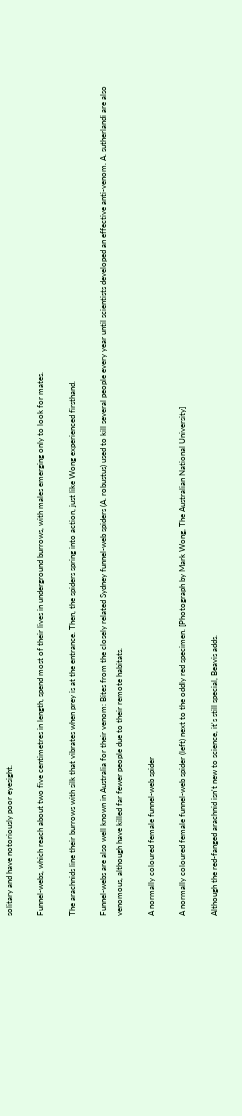solitary and have notoriously poor eyesight.

Funnel-webs, which reach about two five centimetres in length, spend most of their lives in underground burrows, with males emerging only to look for mates.

The arachnids line their burrows with silk that vibrates when prey is at the entrance. Then, the spiders spring into action, just like Wong experienced firsthand.

Funnel-webs are also well known in Australia for their venom: Bites from the closely related Sydney funnel-web spiders (A. robustus) used to kill several people every year until scientists developed an effective anti-venom. A. sutherlandi are also venomous, although have killed far fewer people due to their remote habitats.

A normally coloured female funnel-web spider

A normally coloured female funnel-web spider (left) next to the oddly red specimen. [Photograph by Mark Wong, The Australian National University]

Although the red-fanged arachnid isn't new to science, it's still special, Beavis adds.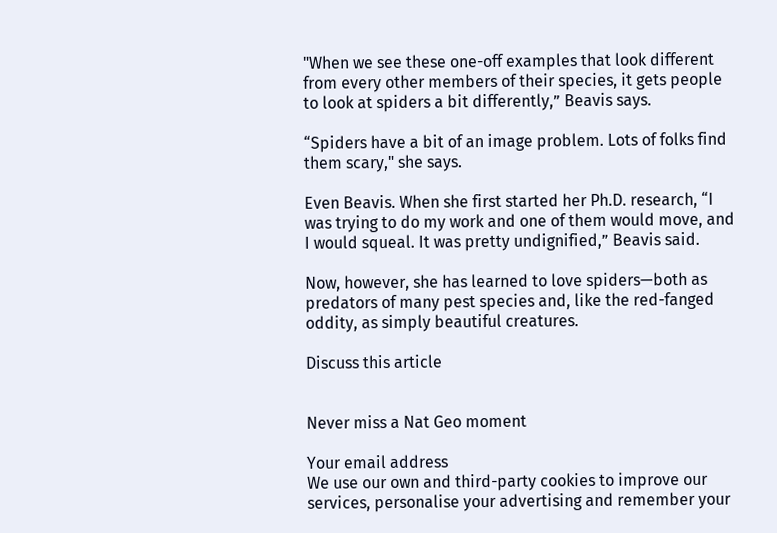"When we see these one-off examples that look different from every other members of their species, it gets people to look at spiders a bit differently,” Beavis says.

“Spiders have a bit of an image problem. Lots of folks find them scary," she says.

Even Beavis. When she first started her Ph.D. research, “I was trying to do my work and one of them would move, and I would squeal. It was pretty undignified,” Beavis said.

Now, however, she has learned to love spiders—both as predators of many pest species and, like the red-fanged oddity, as simply beautiful creatures.

Discuss this article


Never miss a Nat Geo moment

Your email address
We use our own and third-party cookies to improve our services, personalise your advertising and remember your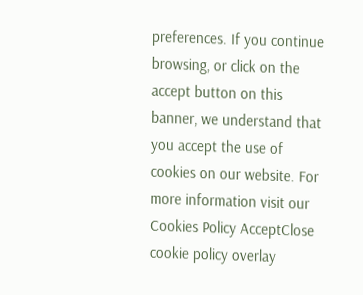preferences. If you continue browsing, or click on the accept button on this banner, we understand that you accept the use of cookies on our website. For more information visit our Cookies Policy AcceptClose cookie policy overlay